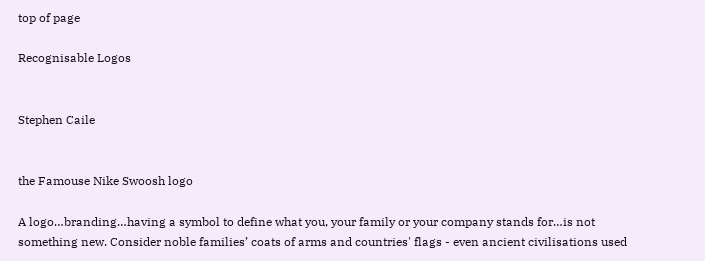top of page

Recognisable Logos


Stephen Caile


the Famouse Nike Swoosh logo

A logo…branding…having a symbol to define what you, your family or your company stands for…is not something new. Consider noble families’ coats of arms and countries' flags - even ancient civilisations used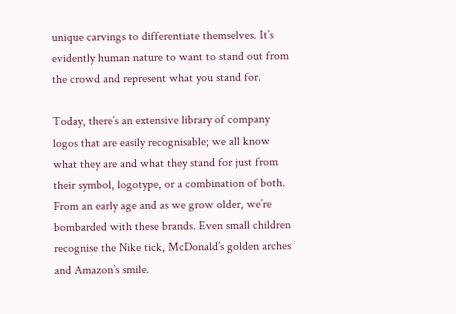unique carvings to differentiate themselves. It’s evidently human nature to want to stand out from the crowd and represent what you stand for.

Today, there’s an extensive library of company logos that are easily recognisable; we all know what they are and what they stand for just from their symbol, logotype, or a combination of both. From an early age and as we grow older, we’re bombarded with these brands. Even small children recognise the Nike tick, McDonald’s golden arches and Amazon’s smile.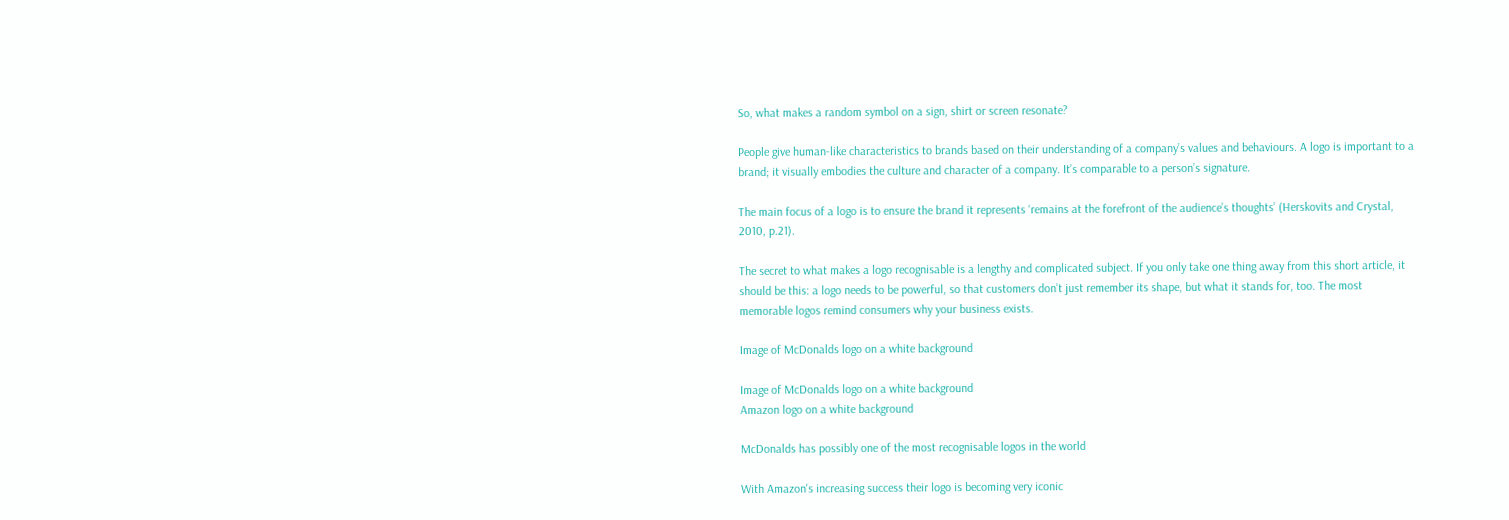So, what makes a random symbol on a sign, shirt or screen resonate?

People give human-like characteristics to brands based on their understanding of a company’s values and behaviours. A logo is important to a brand; it visually embodies the culture and character of a company. It’s comparable to a person’s signature.

The main focus of a logo is to ensure the brand it represents ‘remains at the forefront of the audience’s thoughts’ (Herskovits and Crystal, 2010, p.21).

The secret to what makes a logo recognisable is a lengthy and complicated subject. If you only take one thing away from this short article, it should be this: a logo needs to be powerful, so that customers don’t just remember its shape, but what it stands for, too. The most memorable logos remind consumers why your business exists.

Image of McDonalds logo on a white background

Image of McDonalds logo on a white background
Amazon logo on a white background

McDonalds has possibly one of the most recognisable logos in the world

With Amazon's increasing success their logo is becoming very iconic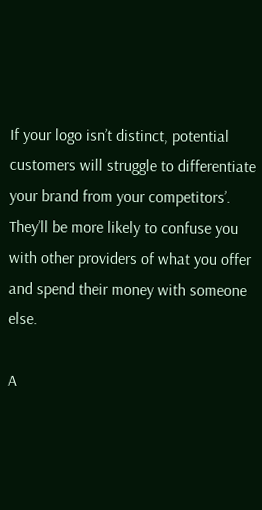If your logo isn’t distinct, potential customers will struggle to differentiate your brand from your competitors’. They’ll be more likely to confuse you with other providers of what you offer and spend their money with someone else.

A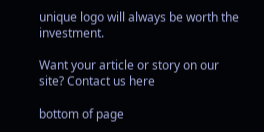unique logo will always be worth the investment.

Want your article or story on our site? Contact us here

bottom of page